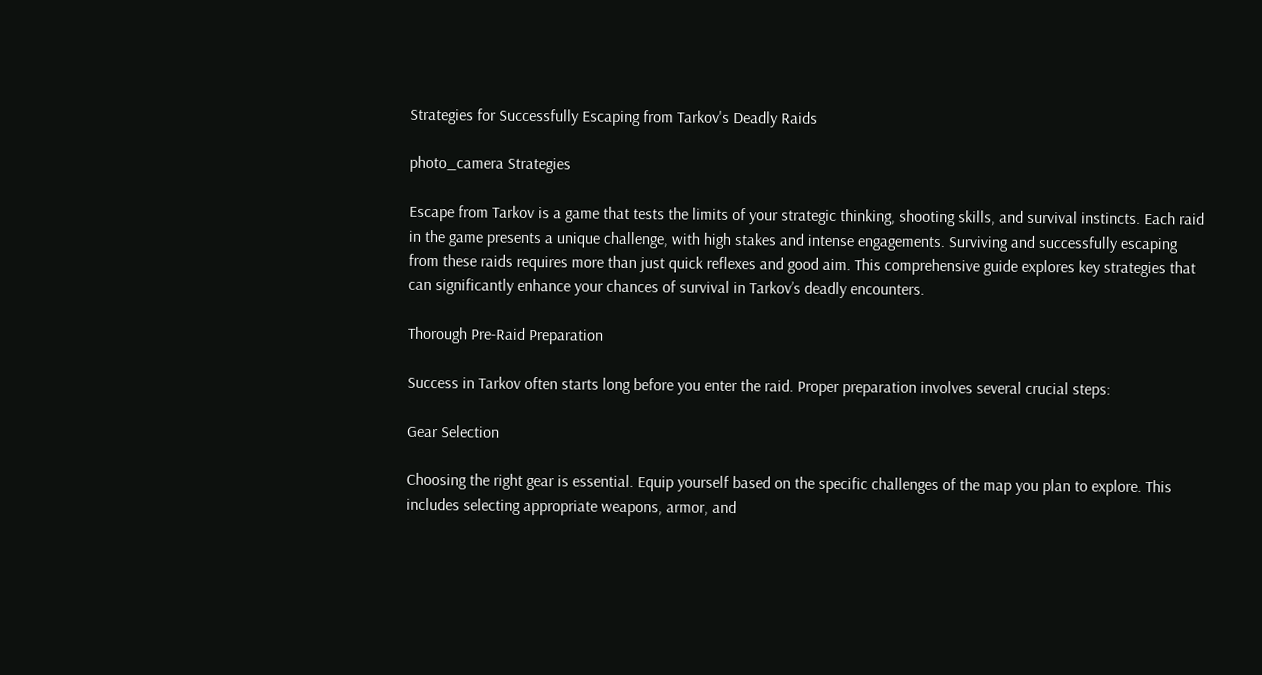Strategies for Successfully Escaping from Tarkov's Deadly Raids

photo_camera Strategies

Escape from Tarkov is a game that tests the limits of your strategic thinking, shooting skills, and survival instincts. Each raid in the game presents a unique challenge, with high stakes and intense engagements. Surviving and successfully escaping from these raids requires more than just quick reflexes and good aim. This comprehensive guide explores key strategies that can significantly enhance your chances of survival in Tarkov’s deadly encounters.

Thorough Pre-Raid Preparation

Success in Tarkov often starts long before you enter the raid. Proper preparation involves several crucial steps:

Gear Selection

Choosing the right gear is essential. Equip yourself based on the specific challenges of the map you plan to explore. This includes selecting appropriate weapons, armor, and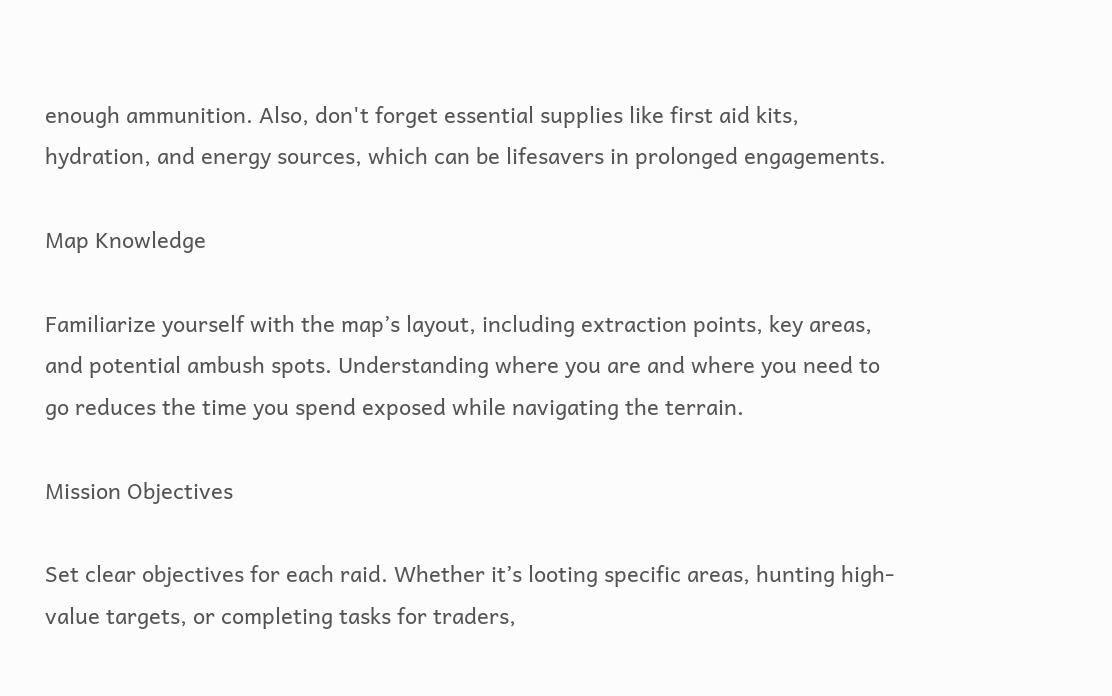enough ammunition. Also, don't forget essential supplies like first aid kits, hydration, and energy sources, which can be lifesavers in prolonged engagements.

Map Knowledge

Familiarize yourself with the map’s layout, including extraction points, key areas, and potential ambush spots. Understanding where you are and where you need to go reduces the time you spend exposed while navigating the terrain.

Mission Objectives

Set clear objectives for each raid. Whether it’s looting specific areas, hunting high-value targets, or completing tasks for traders,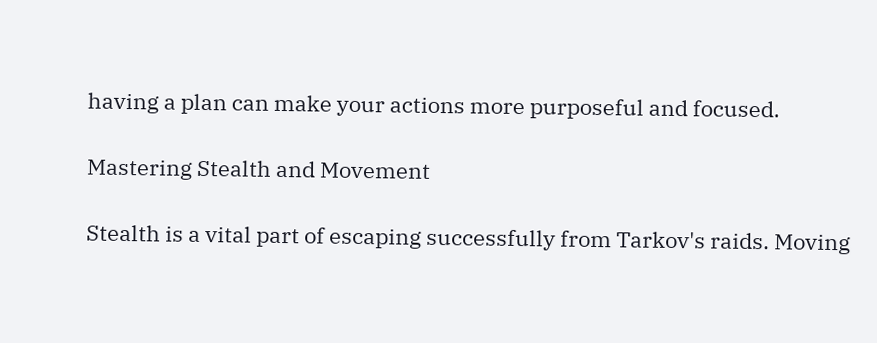having a plan can make your actions more purposeful and focused.

Mastering Stealth and Movement

Stealth is a vital part of escaping successfully from Tarkov's raids. Moving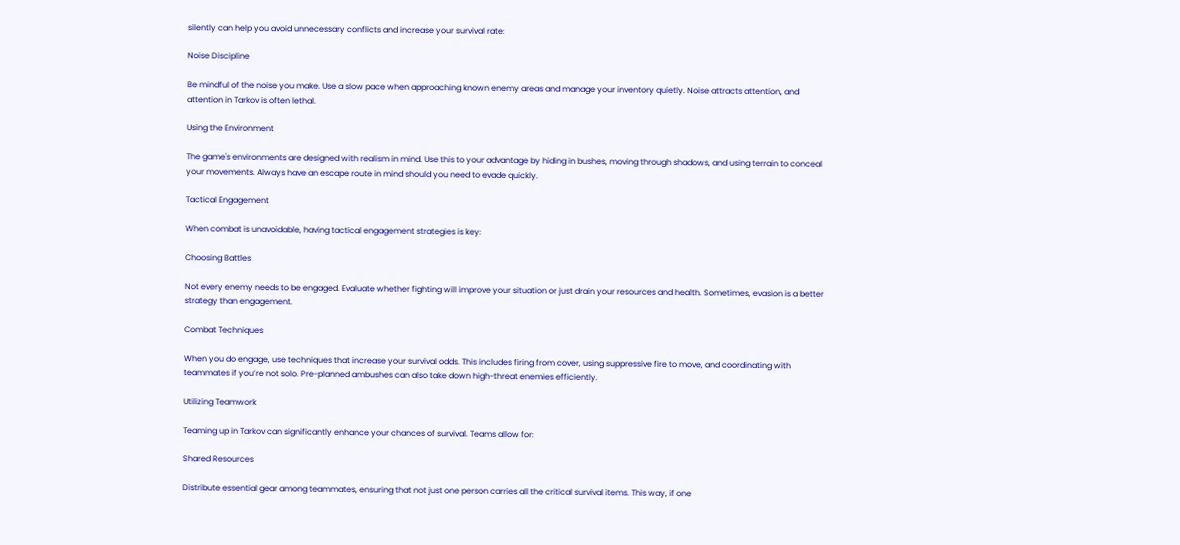silently can help you avoid unnecessary conflicts and increase your survival rate:

Noise Discipline

Be mindful of the noise you make. Use a slow pace when approaching known enemy areas and manage your inventory quietly. Noise attracts attention, and attention in Tarkov is often lethal.

Using the Environment

The game's environments are designed with realism in mind. Use this to your advantage by hiding in bushes, moving through shadows, and using terrain to conceal your movements. Always have an escape route in mind should you need to evade quickly.

Tactical Engagement

When combat is unavoidable, having tactical engagement strategies is key:

Choosing Battles

Not every enemy needs to be engaged. Evaluate whether fighting will improve your situation or just drain your resources and health. Sometimes, evasion is a better strategy than engagement.

Combat Techniques

When you do engage, use techniques that increase your survival odds. This includes firing from cover, using suppressive fire to move, and coordinating with teammates if you’re not solo. Pre-planned ambushes can also take down high-threat enemies efficiently.

Utilizing Teamwork

Teaming up in Tarkov can significantly enhance your chances of survival. Teams allow for:

Shared Resources

Distribute essential gear among teammates, ensuring that not just one person carries all the critical survival items. This way, if one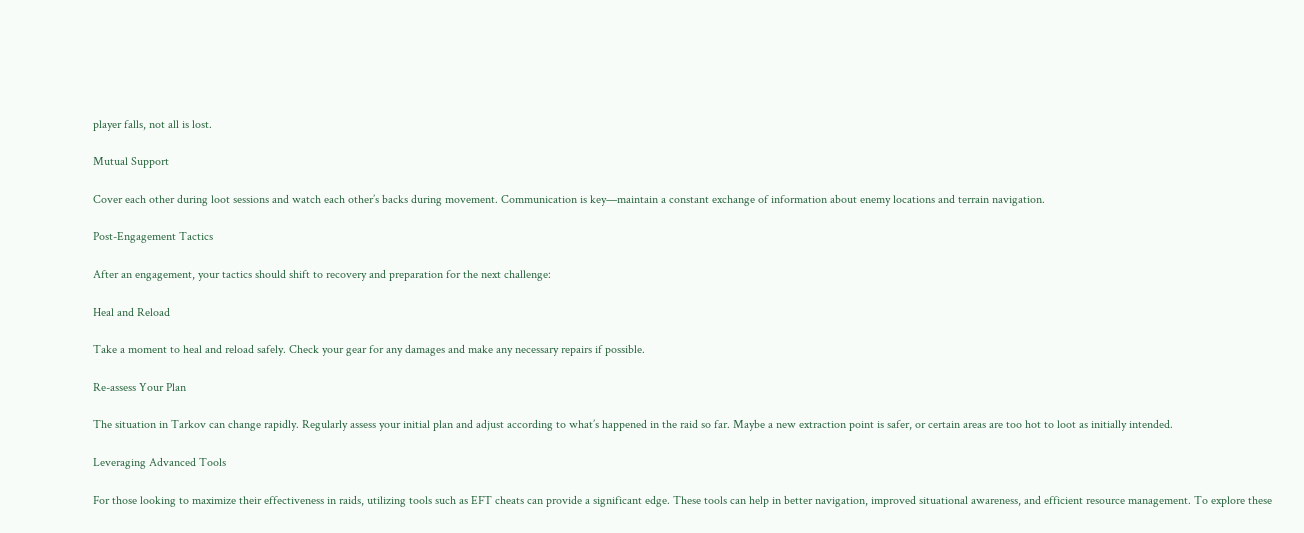player falls, not all is lost.

Mutual Support

Cover each other during loot sessions and watch each other’s backs during movement. Communication is key—maintain a constant exchange of information about enemy locations and terrain navigation.

Post-Engagement Tactics

After an engagement, your tactics should shift to recovery and preparation for the next challenge:

Heal and Reload

Take a moment to heal and reload safely. Check your gear for any damages and make any necessary repairs if possible.

Re-assess Your Plan

The situation in Tarkov can change rapidly. Regularly assess your initial plan and adjust according to what’s happened in the raid so far. Maybe a new extraction point is safer, or certain areas are too hot to loot as initially intended.

Leveraging Advanced Tools

For those looking to maximize their effectiveness in raids, utilizing tools such as EFT cheats can provide a significant edge. These tools can help in better navigation, improved situational awareness, and efficient resource management. To explore these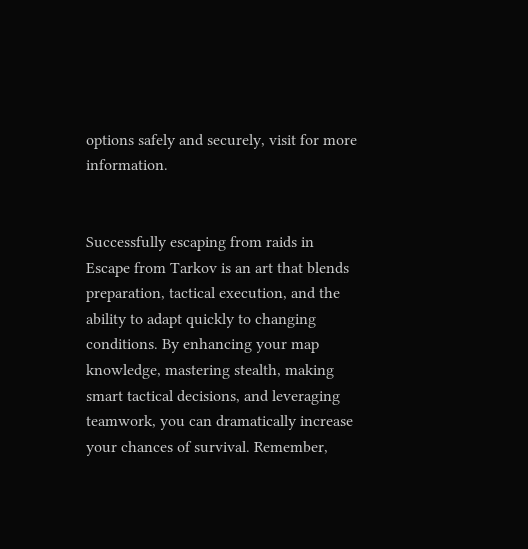options safely and securely, visit for more information.


Successfully escaping from raids in Escape from Tarkov is an art that blends preparation, tactical execution, and the ability to adapt quickly to changing conditions. By enhancing your map knowledge, mastering stealth, making smart tactical decisions, and leveraging teamwork, you can dramatically increase your chances of survival. Remember,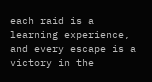each raid is a learning experience, and every escape is a victory in the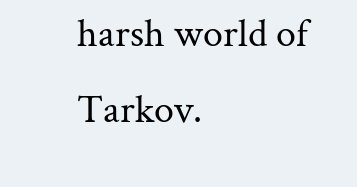harsh world of Tarkov.